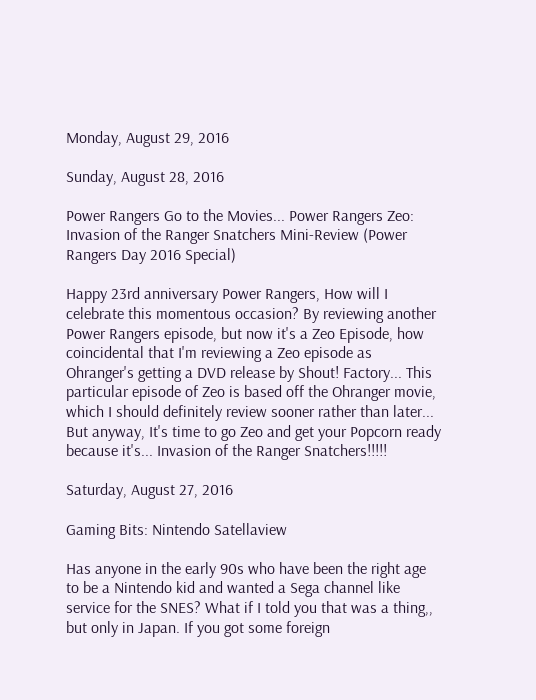Monday, August 29, 2016

Sunday, August 28, 2016

Power Rangers Go to the Movies... Power Rangers Zeo: Invasion of the Ranger Snatchers Mini-Review (Power Rangers Day 2016 Special)

Happy 23rd anniversary Power Rangers, How will I celebrate this momentous occasion? By reviewing another Power Rangers episode, but now it's a Zeo Episode, how coincidental that I'm reviewing a Zeo episode as Ohranger's getting a DVD release by Shout! Factory... This particular episode of Zeo is based off the Ohranger movie, which I should definitely review sooner rather than later... But anyway, It's time to go Zeo and get your Popcorn ready because it's... Invasion of the Ranger Snatchers!!!!!

Saturday, August 27, 2016

Gaming Bits: Nintendo Satellaview

Has anyone in the early 90s who have been the right age to be a Nintendo kid and wanted a Sega channel like service for the SNES? What if I told you that was a thing,, but only in Japan. If you got some foreign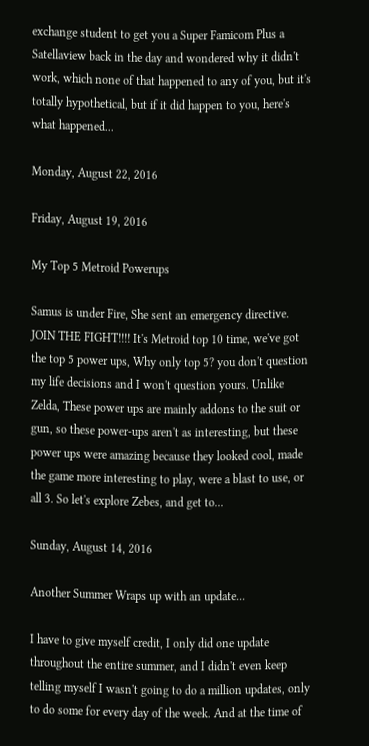exchange student to get you a Super Famicom Plus a Satellaview back in the day and wondered why it didn't work, which none of that happened to any of you, but it's totally hypothetical, but if it did happen to you, here's what happened...

Monday, August 22, 2016

Friday, August 19, 2016

My Top 5 Metroid Powerups

Samus is under Fire, She sent an emergency directive. JOIN THE FIGHT!!!! It's Metroid top 10 time, we've got the top 5 power ups, Why only top 5? you don't question my life decisions and I won't question yours. Unlike Zelda, These power ups are mainly addons to the suit or gun, so these power-ups aren't as interesting, but these power ups were amazing because they looked cool, made the game more interesting to play, were a blast to use, or all 3. So let's explore Zebes, and get to...

Sunday, August 14, 2016

Another Summer Wraps up with an update...

I have to give myself credit, I only did one update throughout the entire summer, and I didn't even keep telling myself I wasn't going to do a million updates, only to do some for every day of the week. And at the time of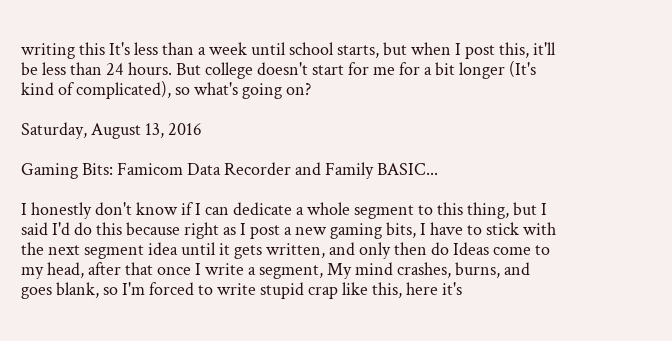writing this It's less than a week until school starts, but when I post this, it'll be less than 24 hours. But college doesn't start for me for a bit longer (It's kind of complicated), so what's going on?

Saturday, August 13, 2016

Gaming Bits: Famicom Data Recorder and Family BASIC...

I honestly don't know if I can dedicate a whole segment to this thing, but I said I'd do this because right as I post a new gaming bits, I have to stick with the next segment idea until it gets written, and only then do Ideas come to my head, after that once I write a segment, My mind crashes, burns, and goes blank, so I'm forced to write stupid crap like this, here it's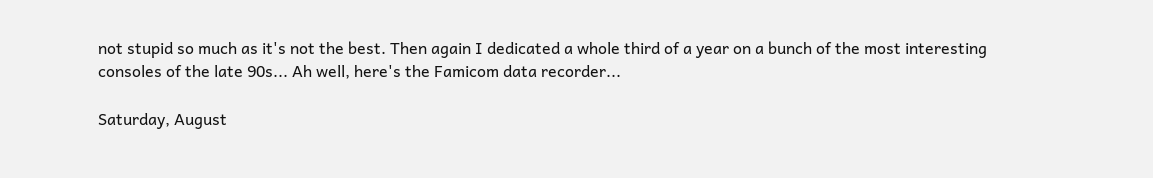not stupid so much as it's not the best. Then again I dedicated a whole third of a year on a bunch of the most interesting consoles of the late 90s... Ah well, here's the Famicom data recorder...

Saturday, August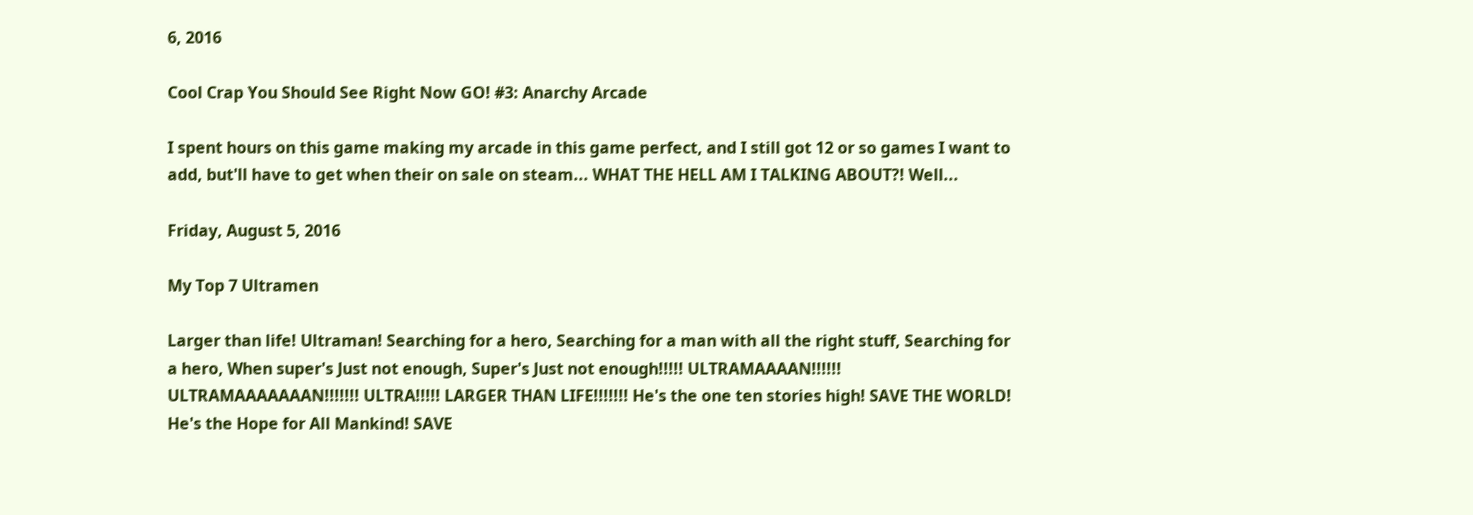6, 2016

Cool Crap You Should See Right Now GO! #3: Anarchy Arcade

I spent hours on this game making my arcade in this game perfect, and I still got 12 or so games I want to add, but'll have to get when their on sale on steam... WHAT THE HELL AM I TALKING ABOUT?! Well...

Friday, August 5, 2016

My Top 7 Ultramen

Larger than life! Ultraman! Searching for a hero, Searching for a man with all the right stuff, Searching for a hero, When super's Just not enough, Super's Just not enough!!!!! ULTRAMAAAAN!!!!!! ULTRAMAAAAAAAN!!!!!!! ULTRA!!!!! LARGER THAN LIFE!!!!!!! He's the one ten stories high! SAVE THE WORLD! He's the Hope for All Mankind! SAVE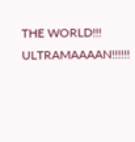THE WORLD!!! ULTRAMAAAAN!!!!!!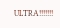ULTRA!!!!!!!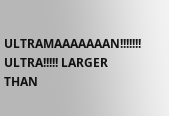ULTRAMAAAAAAAN!!!!!!! ULTRA!!!!! LARGER THAN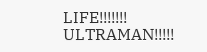LIFE!!!!!!! ULTRAMAN!!!!!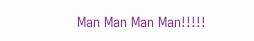Man Man Man Man!!!!!